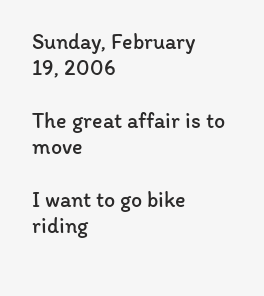Sunday, February 19, 2006

The great affair is to move

I want to go bike riding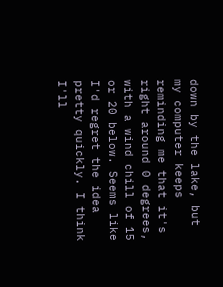down by the lake, but my computer keeps reminding me that it's right around 0 degrees, with a wind chill of 15 or 20 below. Seems like I'd regret the idea pretty quickly. I think I'll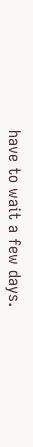have to wait a few days.